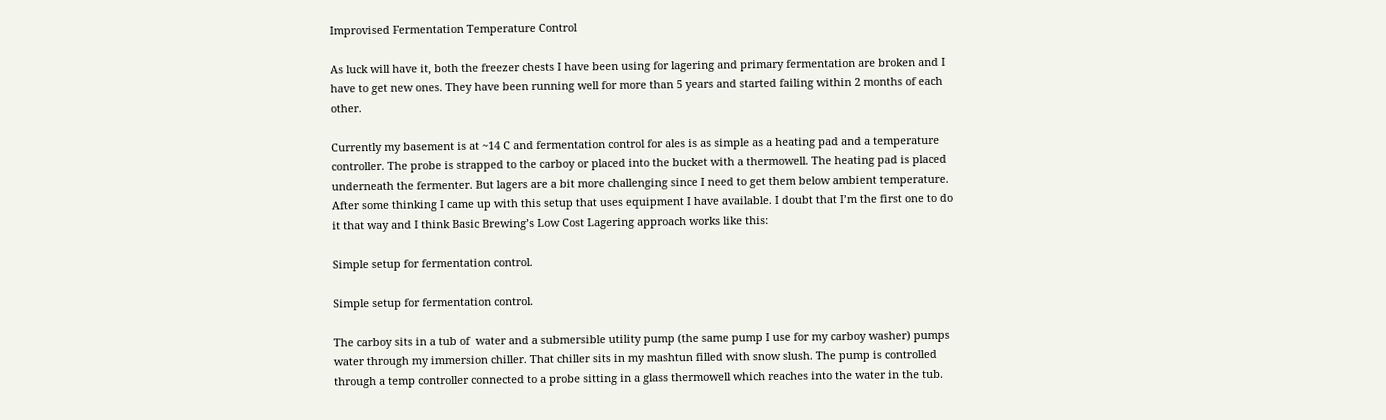Improvised Fermentation Temperature Control

As luck will have it, both the freezer chests I have been using for lagering and primary fermentation are broken and I have to get new ones. They have been running well for more than 5 years and started failing within 2 months of each other.

Currently my basement is at ~14 C and fermentation control for ales is as simple as a heating pad and a temperature controller. The probe is strapped to the carboy or placed into the bucket with a thermowell. The heating pad is placed underneath the fermenter. But lagers are a bit more challenging since I need to get them below ambient temperature. After some thinking I came up with this setup that uses equipment I have available. I doubt that I’m the first one to do it that way and I think Basic Brewing’s Low Cost Lagering approach works like this:

Simple setup for fermentation control.

Simple setup for fermentation control.

The carboy sits in a tub of  water and a submersible utility pump (the same pump I use for my carboy washer) pumps water through my immersion chiller. That chiller sits in my mashtun filled with snow slush. The pump is controlled through a temp controller connected to a probe sitting in a glass thermowell which reaches into the water in the tub.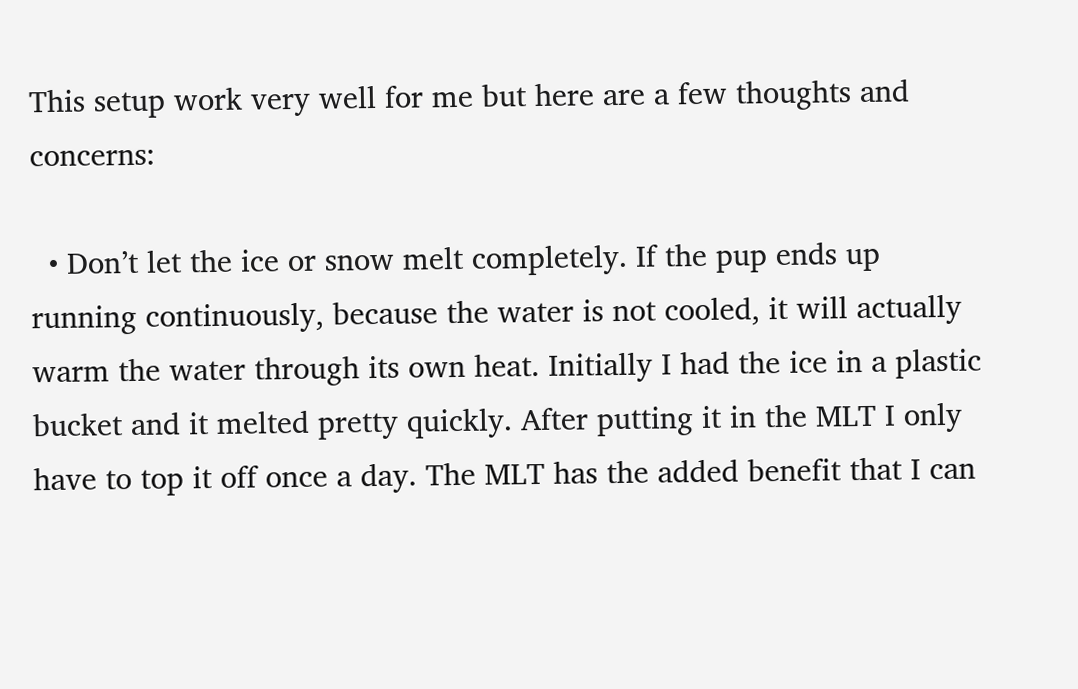This setup work very well for me but here are a few thoughts and concerns:

  • Don’t let the ice or snow melt completely. If the pup ends up running continuously, because the water is not cooled, it will actually warm the water through its own heat. Initially I had the ice in a plastic bucket and it melted pretty quickly. After putting it in the MLT I only have to top it off once a day. The MLT has the added benefit that I can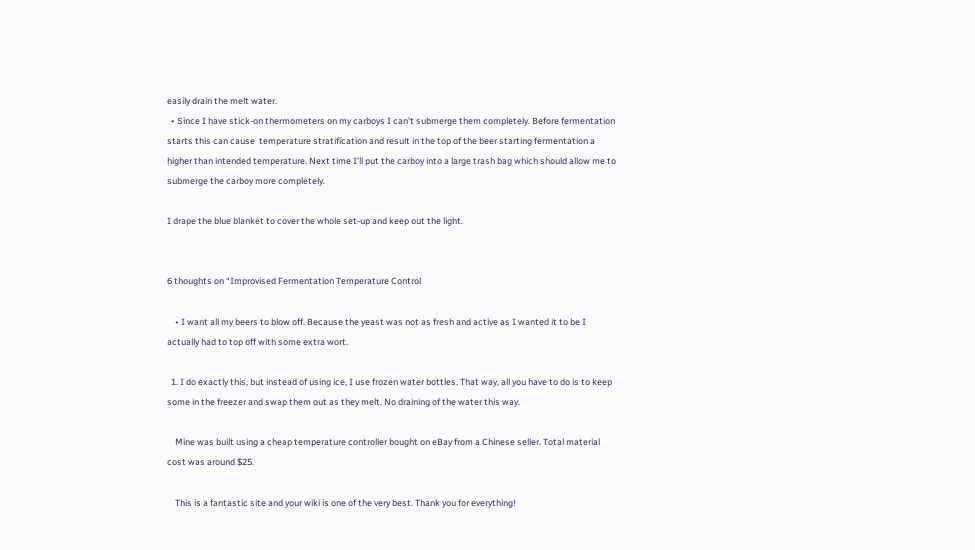easily drain the melt water.
  • Since I have stick-on thermometers on my carboys I can’t submerge them completely. Before fermentation starts this can cause  temperature stratification and result in the top of the beer starting fermentation a higher than intended temperature. Next time I’ll put the carboy into a large trash bag which should allow me to submerge the carboy more completely.

I drape the blue blanket to cover the whole set-up and keep out the light.


6 thoughts on “Improvised Fermentation Temperature Control

    • I want all my beers to blow off. Because the yeast was not as fresh and active as I wanted it to be I actually had to top off with some extra wort.

  1. I do exactly this, but instead of using ice, I use frozen water bottles. That way, all you have to do is to keep some in the freezer and swap them out as they melt. No draining of the water this way.

    Mine was built using a cheap temperature controller bought on eBay from a Chinese seller. Total material cost was around $25.

    This is a fantastic site and your wiki is one of the very best. Thank you for everything!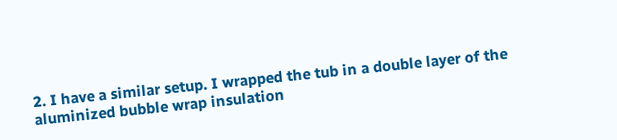2. I have a similar setup. I wrapped the tub in a double layer of the aluminized bubble wrap insulation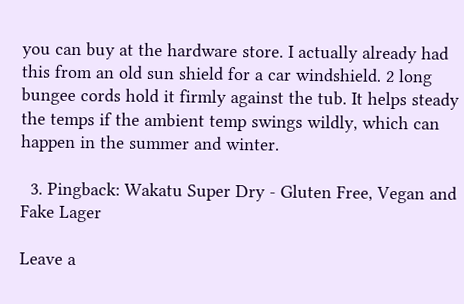you can buy at the hardware store. I actually already had this from an old sun shield for a car windshield. 2 long bungee cords hold it firmly against the tub. It helps steady the temps if the ambient temp swings wildly, which can happen in the summer and winter.

  3. Pingback: Wakatu Super Dry - Gluten Free, Vegan and Fake Lager

Leave a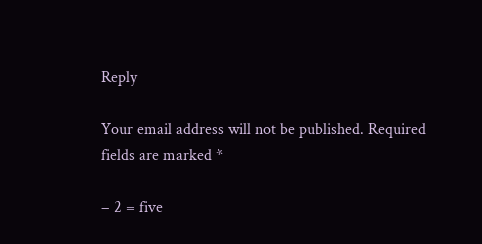Reply

Your email address will not be published. Required fields are marked *

− 2 = five